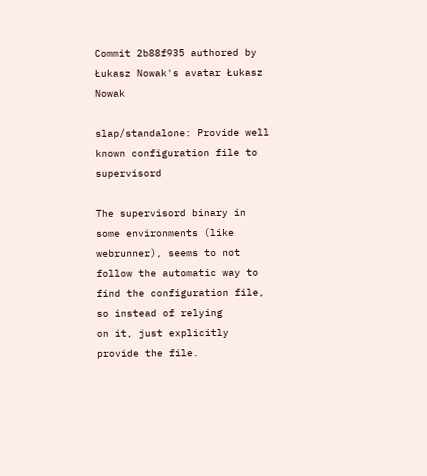Commit 2b88f935 authored by Łukasz Nowak's avatar Łukasz Nowak

slap/standalone: Provide well known configuration file to supervisord

The supervisord binary in some environments (like webrunner), seems to not
follow the automatic way to find the configuration file, so instead of relying
on it, just explicitly provide the file.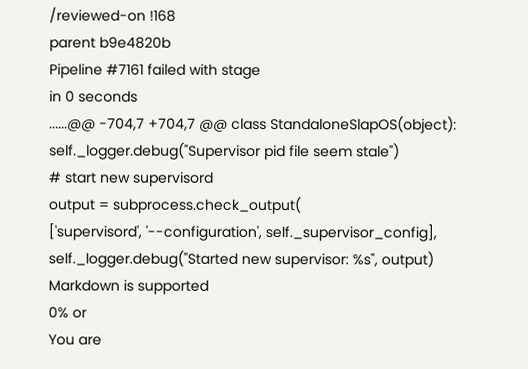/reviewed-on !168
parent b9e4820b
Pipeline #7161 failed with stage
in 0 seconds
......@@ -704,7 +704,7 @@ class StandaloneSlapOS(object):
self._logger.debug("Supervisor pid file seem stale")
# start new supervisord
output = subprocess.check_output(
['supervisord', '--configuration', self._supervisor_config],
self._logger.debug("Started new supervisor: %s", output)
Markdown is supported
0% or
You are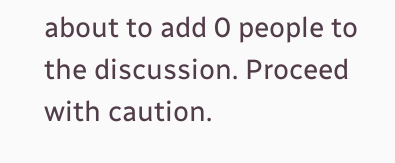about to add 0 people to the discussion. Proceed with caution.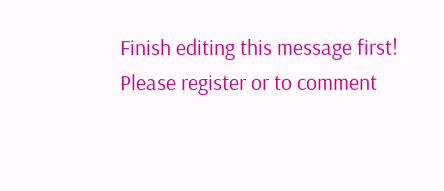Finish editing this message first!
Please register or to comment